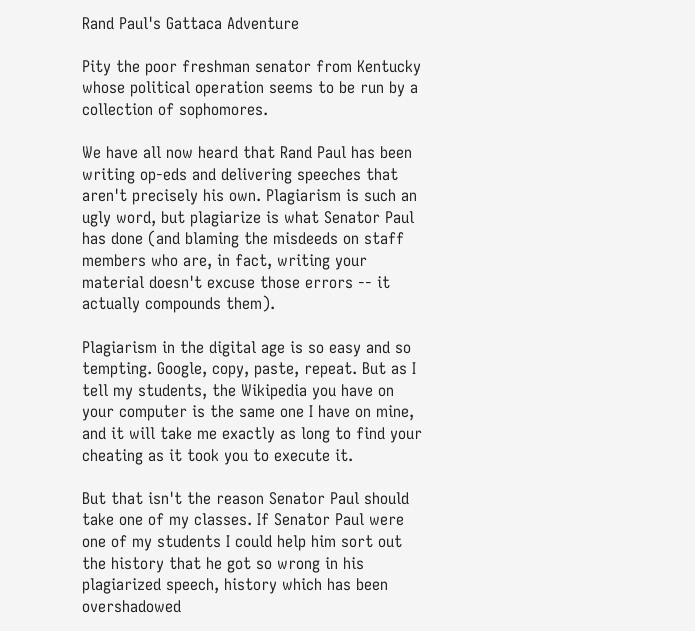Rand Paul's Gattaca Adventure

Pity the poor freshman senator from Kentucky whose political operation seems to be run by a collection of sophomores.

We have all now heard that Rand Paul has been writing op-eds and delivering speeches that aren't precisely his own. Plagiarism is such an ugly word, but plagiarize is what Senator Paul has done (and blaming the misdeeds on staff members who are, in fact, writing your material doesn't excuse those errors -- it actually compounds them).

Plagiarism in the digital age is so easy and so tempting. Google, copy, paste, repeat. But as I tell my students, the Wikipedia you have on your computer is the same one I have on mine, and it will take me exactly as long to find your cheating as it took you to execute it.

But that isn't the reason Senator Paul should take one of my classes. If Senator Paul were one of my students I could help him sort out the history that he got so wrong in his plagiarized speech, history which has been overshadowed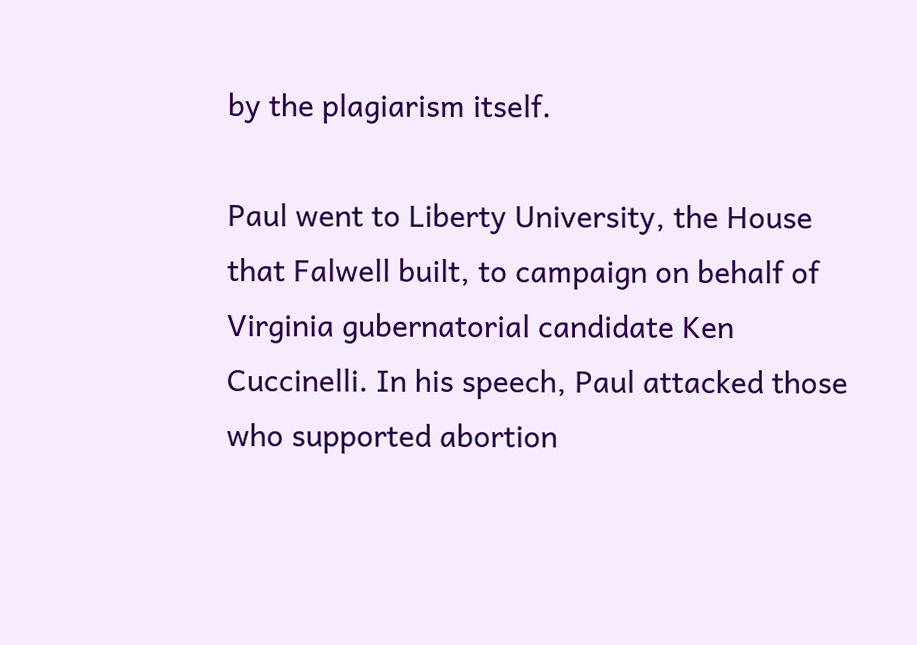by the plagiarism itself.

Paul went to Liberty University, the House that Falwell built, to campaign on behalf of Virginia gubernatorial candidate Ken Cuccinelli. In his speech, Paul attacked those who supported abortion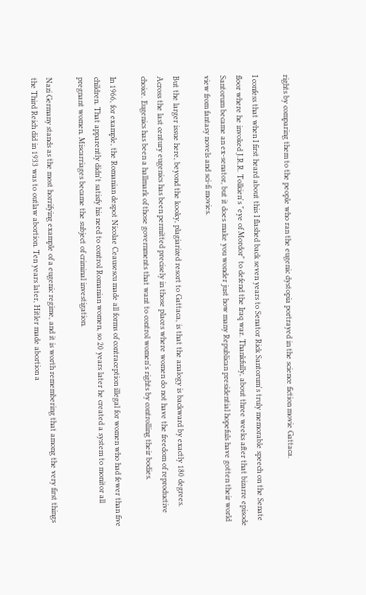rights by comparing them to the people who ran the eugenic dystopia portrayed in the science fiction movie Gattaca.

I confess that when I first heard about this I flashed back seven years to Senator Rick Santorum's truly memorable speech on the Senate floor where he invoked J.R.R. Tolkien's "eye of Mordor" to defend the Iraq war. Thankfully, about three weeks after that bizarre episode Santorum became an ex-senator, but it does make you wonder just how many Republican presidential hopefuls have gotten their world view from fantasy novels and sci-fi movies.

But the larger issue here, beyond the kooky, plagiarized resort to Gattaca, is that the analogy is backward by exactly 180 degrees. Across the last century eugenics has been permitted precisely in those places where women do not have the freedom of reproductive choice. Eugenics has been a hallmark of those governments that want to control women's rights by controlling their bodies.

In 1966, for example, the Romanian despot Nicolae Ceausescu made all forms of contraception illegal for women who had fewer than five children. That apparently didn't satisfy his need to control Romanian women, so 20 years later he created a system to monitor all pregnant women. Miscarriages became the subject of criminal investigation.

Nazi Germany stands as the most horrifying example of a eugenic regime, and it is worth remembering that among the very first things the Third Reich did in 1933 was to outlaw abortion. Ten years later, Hitler made abortion a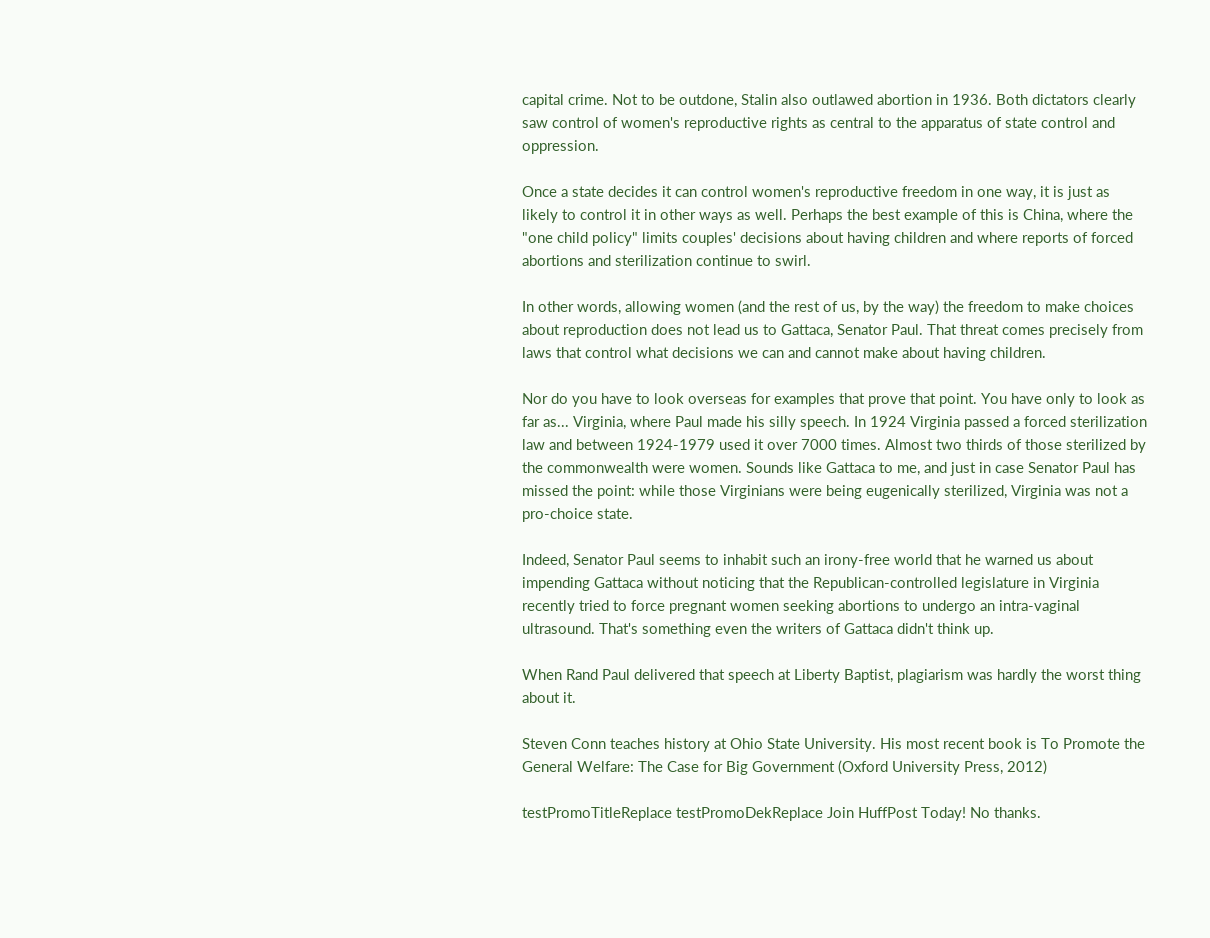capital crime. Not to be outdone, Stalin also outlawed abortion in 1936. Both dictators clearly saw control of women's reproductive rights as central to the apparatus of state control and oppression.

Once a state decides it can control women's reproductive freedom in one way, it is just as likely to control it in other ways as well. Perhaps the best example of this is China, where the "one child policy" limits couples' decisions about having children and where reports of forced abortions and sterilization continue to swirl.

In other words, allowing women (and the rest of us, by the way) the freedom to make choices about reproduction does not lead us to Gattaca, Senator Paul. That threat comes precisely from laws that control what decisions we can and cannot make about having children.

Nor do you have to look overseas for examples that prove that point. You have only to look as far as... Virginia, where Paul made his silly speech. In 1924 Virginia passed a forced sterilization law and between 1924-1979 used it over 7000 times. Almost two thirds of those sterilized by the commonwealth were women. Sounds like Gattaca to me, and just in case Senator Paul has missed the point: while those Virginians were being eugenically sterilized, Virginia was not a pro-choice state.

Indeed, Senator Paul seems to inhabit such an irony-free world that he warned us about impending Gattaca without noticing that the Republican-controlled legislature in Virginia recently tried to force pregnant women seeking abortions to undergo an intra-vaginal ultrasound. That's something even the writers of Gattaca didn't think up.

When Rand Paul delivered that speech at Liberty Baptist, plagiarism was hardly the worst thing about it.

Steven Conn teaches history at Ohio State University. His most recent book is To Promote the General Welfare: The Case for Big Government (Oxford University Press, 2012)

testPromoTitleReplace testPromoDekReplace Join HuffPost Today! No thanks.